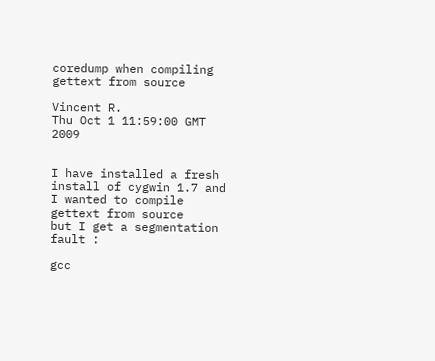coredump when compiling gettext from source

Vincent R.
Thu Oct 1 11:59:00 GMT 2009


I have installed a fresh install of cygwin 1.7 and I wanted to compile
gettext from source
but I get a segmentation fault :

gcc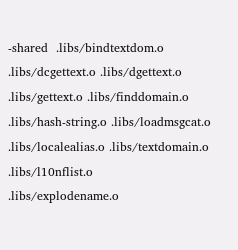-shared  .libs/bindtextdom.o .libs/dcgettext.o .libs/dgettext.o
.libs/gettext.o .libs/finddomain.o .libs/hash-string.o .libs/loadmsgcat.o
.libs/localealias.o .libs/textdomain.o .libs/l10nflist.o
.libs/explodename.o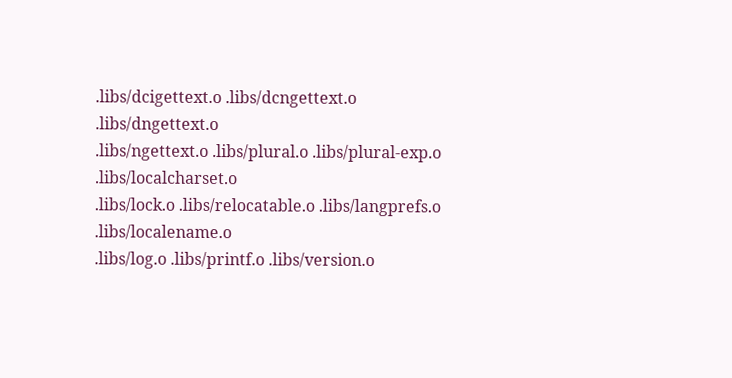.libs/dcigettext.o .libs/dcngettext.o .libs/dngettext.o
.libs/ngettext.o .libs/plural.o .libs/plural-exp.o .libs/localcharset.o
.libs/lock.o .libs/relocatable.o .libs/langprefs.o .libs/localename.o
.libs/log.o .libs/printf.o .libs/version.o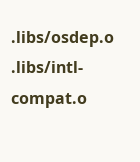.libs/osdep.o
.libs/intl-compat.o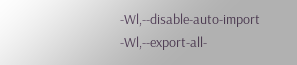-Wl,--disable-auto-import -Wl,--export-all-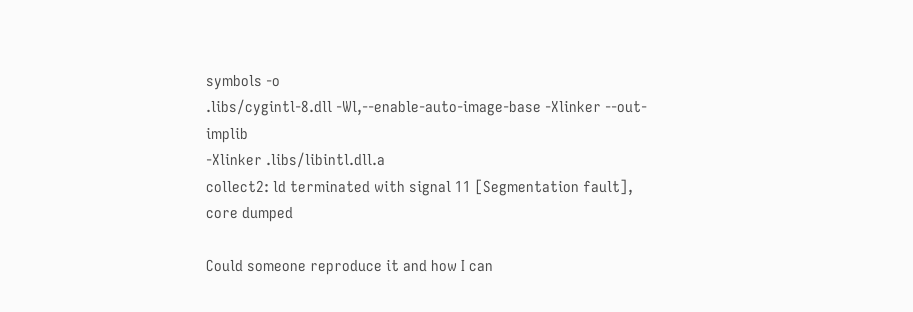symbols -o
.libs/cygintl-8.dll -Wl,--enable-auto-image-base -Xlinker --out-implib
-Xlinker .libs/libintl.dll.a
collect2: ld terminated with signal 11 [Segmentation fault], core dumped

Could someone reproduce it and how I can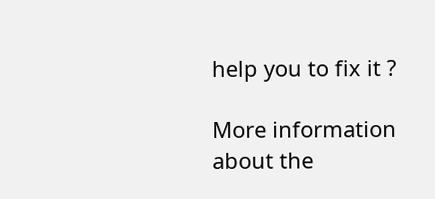help you to fix it ?

More information about the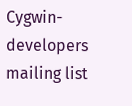Cygwin-developers mailing list